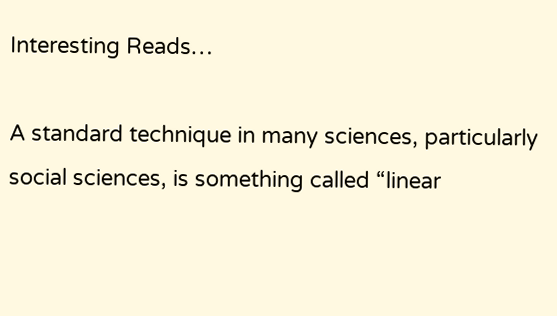Interesting Reads…

A standard technique in many sciences, particularly social sciences, is something called “linear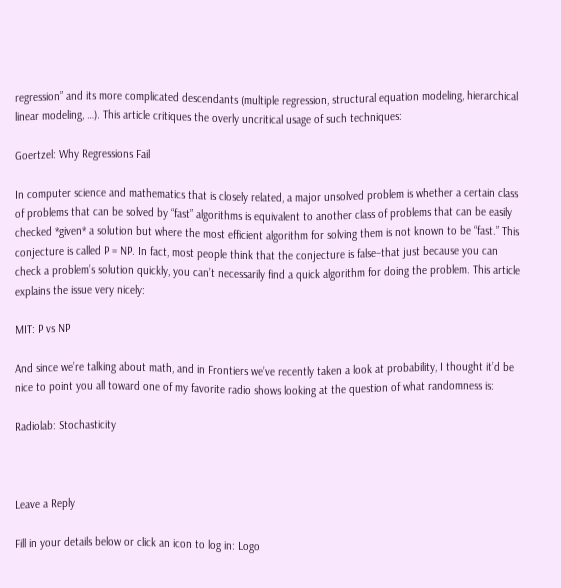regression” and its more complicated descendants (multiple regression, structural equation modeling, hierarchical linear modeling, …). This article critiques the overly uncritical usage of such techniques:

Goertzel: Why Regressions Fail

In computer science and mathematics that is closely related, a major unsolved problem is whether a certain class of problems that can be solved by “fast” algorithms is equivalent to another class of problems that can be easily checked *given* a solution but where the most efficient algorithm for solving them is not known to be “fast.” This conjecture is called P = NP. In fact, most people think that the conjecture is false–that just because you can check a problem’s solution quickly, you can’t necessarily find a quick algorithm for doing the problem. This article explains the issue very nicely:

MIT: P vs NP

And since we’re talking about math, and in Frontiers we’ve recently taken a look at probability, I thought it’d be nice to point you all toward one of my favorite radio shows looking at the question of what randomness is:

Radiolab: Stochasticity



Leave a Reply

Fill in your details below or click an icon to log in: Logo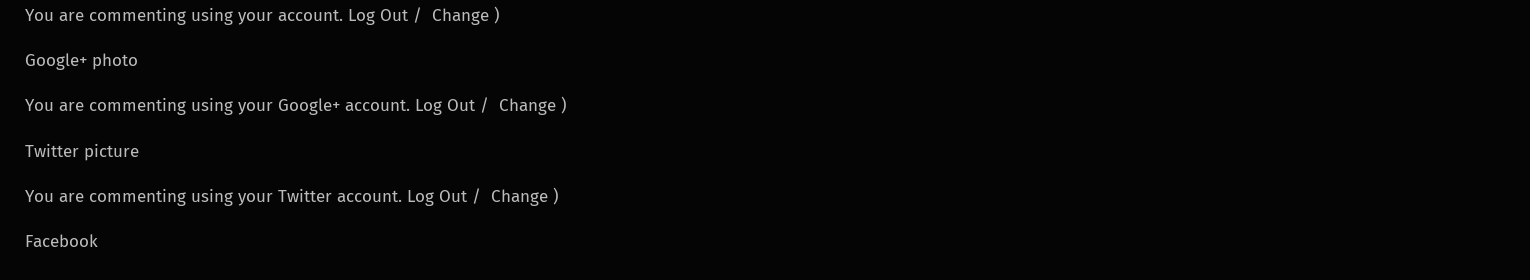You are commenting using your account. Log Out /  Change )

Google+ photo

You are commenting using your Google+ account. Log Out /  Change )

Twitter picture

You are commenting using your Twitter account. Log Out /  Change )

Facebook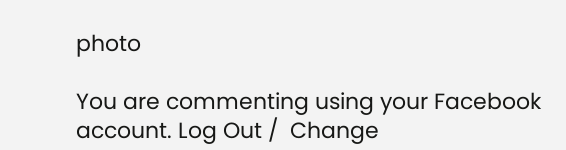photo

You are commenting using your Facebook account. Log Out /  Change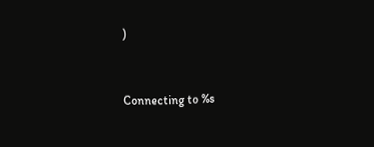)


Connecting to %s